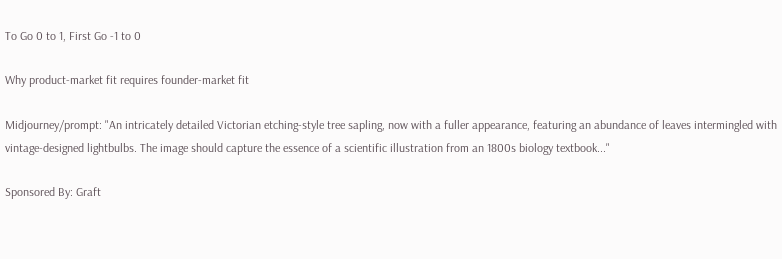To Go 0 to 1, First Go -1 to 0

Why product-market fit requires founder-market fit

Midjourney/prompt: "An intricately detailed Victorian etching-style tree sapling, now with a fuller appearance, featuring an abundance of leaves intermingled with vintage-designed lightbulbs. The image should capture the essence of a scientific illustration from an 1800s biology textbook..."

Sponsored By: Graft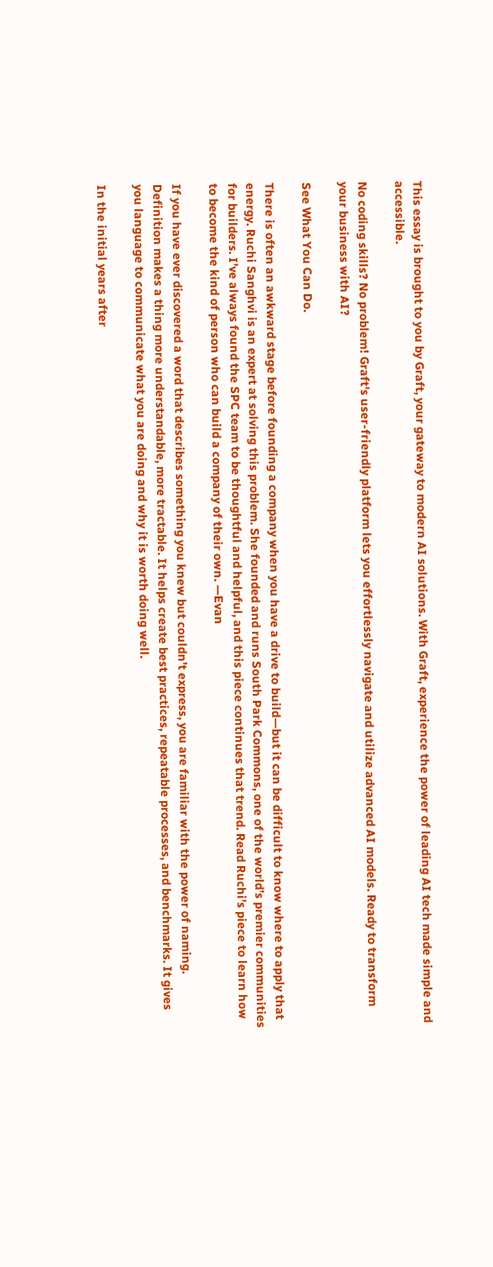This essay is brought to you by Graft, your gateway to modern AI solutions. With Graft, experience the power of leading AI tech made simple and accessible.

No coding skills? No problem! Graft's user-friendly platform lets you effortlessly navigate and utilize advanced AI models. Ready to transform your business with AI?

See What You Can Do.

There is often an awkward stage before founding a company when you have a drive to build—but it can be difficult to know where to apply that energy. Ruchi Sanghvi is an expert at solving this problem. She founded and runs South Park Commons, one of the world’s premier communities for builders. I’ve always found the SPC team to be thoughtful and helpful, and this piece continues that trend. Read Ruchi’s piece to learn how to become the kind of person who can build a company of their own. —Evan

If you have ever discovered a word that describes something you knew but couldn’t express, you are familiar with the power of naming. Definition makes a thing more understandable, more tractable. It helps create best practices, repeatable processes, and benchmarks. It gives you language to communicate what you are doing and why it is worth doing well.

In the initial years after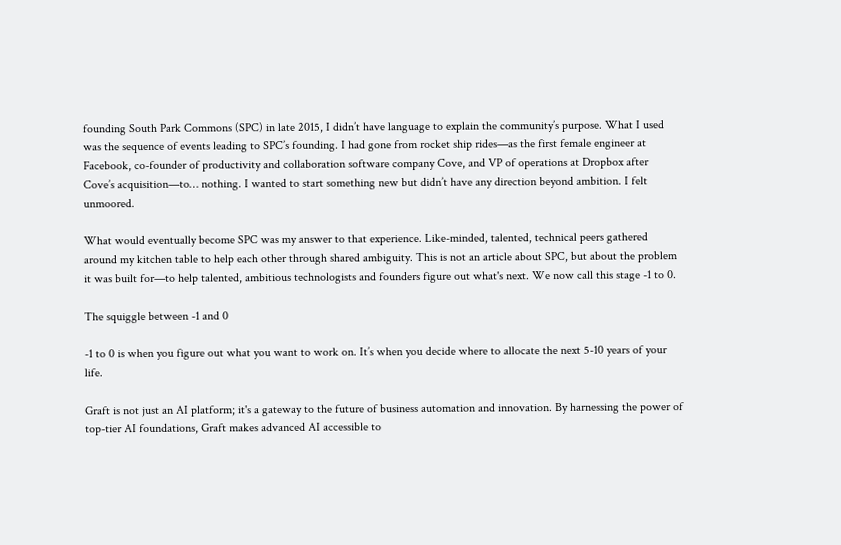founding South Park Commons (SPC) in late 2015, I didn’t have language to explain the community’s purpose. What I used was the sequence of events leading to SPC’s founding. I had gone from rocket ship rides—as the first female engineer at Facebook, co-founder of productivity and collaboration software company Cove, and VP of operations at Dropbox after Cove’s acquisition—to… nothing. I wanted to start something new but didn’t have any direction beyond ambition. I felt unmoored.

What would eventually become SPC was my answer to that experience. Like-minded, talented, technical peers gathered around my kitchen table to help each other through shared ambiguity. This is not an article about SPC, but about the problem it was built for—to help talented, ambitious technologists and founders figure out what's next. We now call this stage -1 to 0.

The squiggle between -1 and 0

-1 to 0 is when you figure out what you want to work on. It’s when you decide where to allocate the next 5-10 years of your life.

Graft is not just an AI platform; it's a gateway to the future of business automation and innovation. By harnessing the power of top-tier AI foundations, Graft makes advanced AI accessible to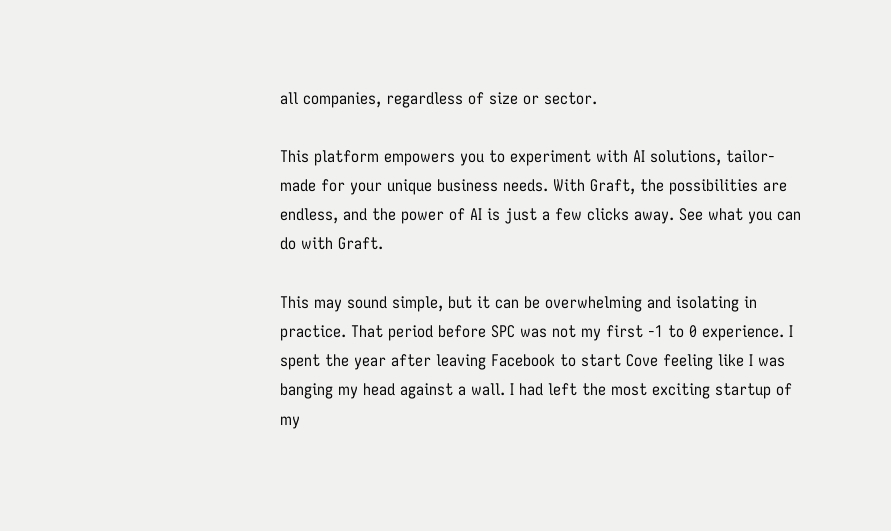all companies, regardless of size or sector.

This platform empowers you to experiment with AI solutions, tailor-made for your unique business needs. With Graft, the possibilities are endless, and the power of AI is just a few clicks away. See what you can do with Graft.

This may sound simple, but it can be overwhelming and isolating in practice. That period before SPC was not my first -1 to 0 experience. I spent the year after leaving Facebook to start Cove feeling like I was banging my head against a wall. I had left the most exciting startup of my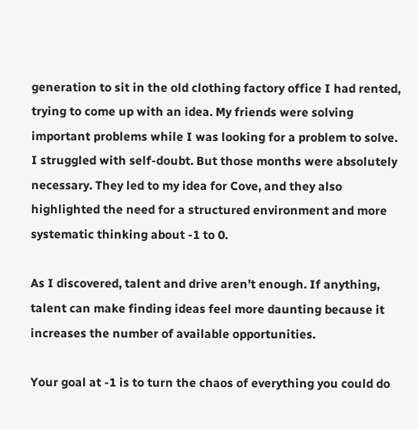generation to sit in the old clothing factory office I had rented, trying to come up with an idea. My friends were solving important problems while I was looking for a problem to solve. I struggled with self-doubt. But those months were absolutely necessary. They led to my idea for Cove, and they also highlighted the need for a structured environment and more systematic thinking about -1 to 0.

As I discovered, talent and drive aren’t enough. If anything, talent can make finding ideas feel more daunting because it increases the number of available opportunities.

Your goal at -1 is to turn the chaos of everything you could do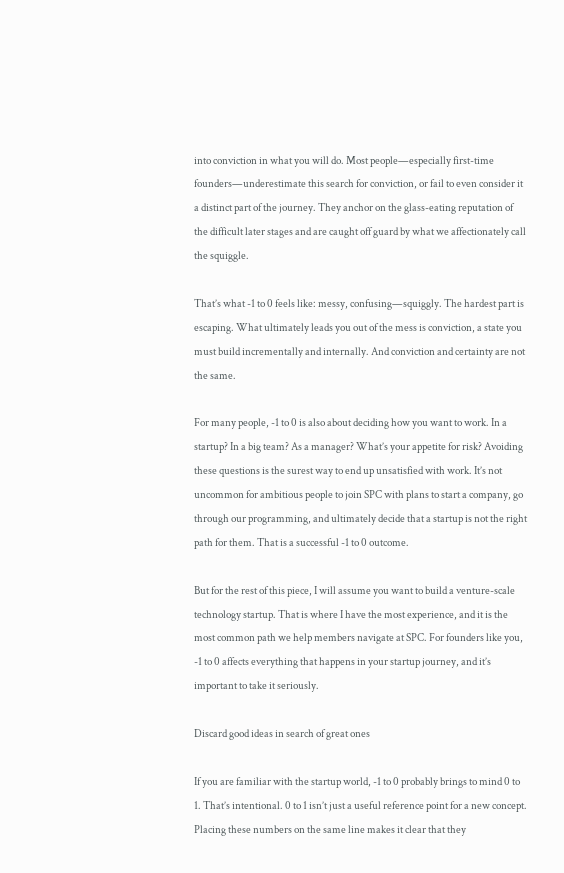into conviction in what you will do. Most people—especially first-time founders—underestimate this search for conviction, or fail to even consider it a distinct part of the journey. They anchor on the glass-eating reputation of the difficult later stages and are caught off guard by what we affectionately call the squiggle.

That’s what -1 to 0 feels like: messy, confusing—squiggly. The hardest part is escaping. What ultimately leads you out of the mess is conviction, a state you must build incrementally and internally. And conviction and certainty are not the same.

For many people, -1 to 0 is also about deciding how you want to work. In a startup? In a big team? As a manager? What’s your appetite for risk? Avoiding these questions is the surest way to end up unsatisfied with work. It’s not uncommon for ambitious people to join SPC with plans to start a company, go through our programming, and ultimately decide that a startup is not the right path for them. That is a successful -1 to 0 outcome.

But for the rest of this piece, I will assume you want to build a venture-scale technology startup. That is where I have the most experience, and it is the most common path we help members navigate at SPC. For founders like you, -1 to 0 affects everything that happens in your startup journey, and it’s important to take it seriously.

Discard good ideas in search of great ones

If you are familiar with the startup world, -1 to 0 probably brings to mind 0 to 1. That’s intentional. 0 to 1 isn’t just a useful reference point for a new concept. Placing these numbers on the same line makes it clear that they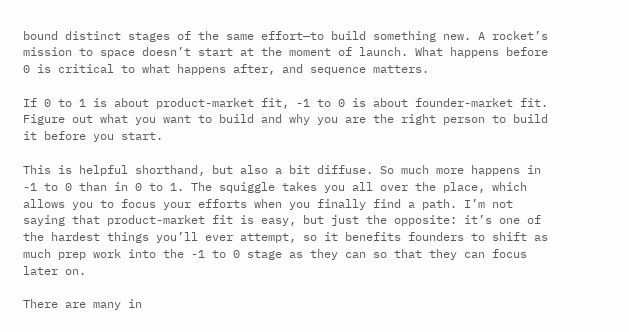bound distinct stages of the same effort—to build something new. A rocket’s mission to space doesn’t start at the moment of launch. What happens before 0 is critical to what happens after, and sequence matters.

If 0 to 1 is about product-market fit, -1 to 0 is about founder-market fit. Figure out what you want to build and why you are the right person to build it before you start.

This is helpful shorthand, but also a bit diffuse. So much more happens in -1 to 0 than in 0 to 1. The squiggle takes you all over the place, which allows you to focus your efforts when you finally find a path. I’m not saying that product-market fit is easy, but just the opposite: it’s one of the hardest things you’ll ever attempt, so it benefits founders to shift as much prep work into the -1 to 0 stage as they can so that they can focus later on.

There are many in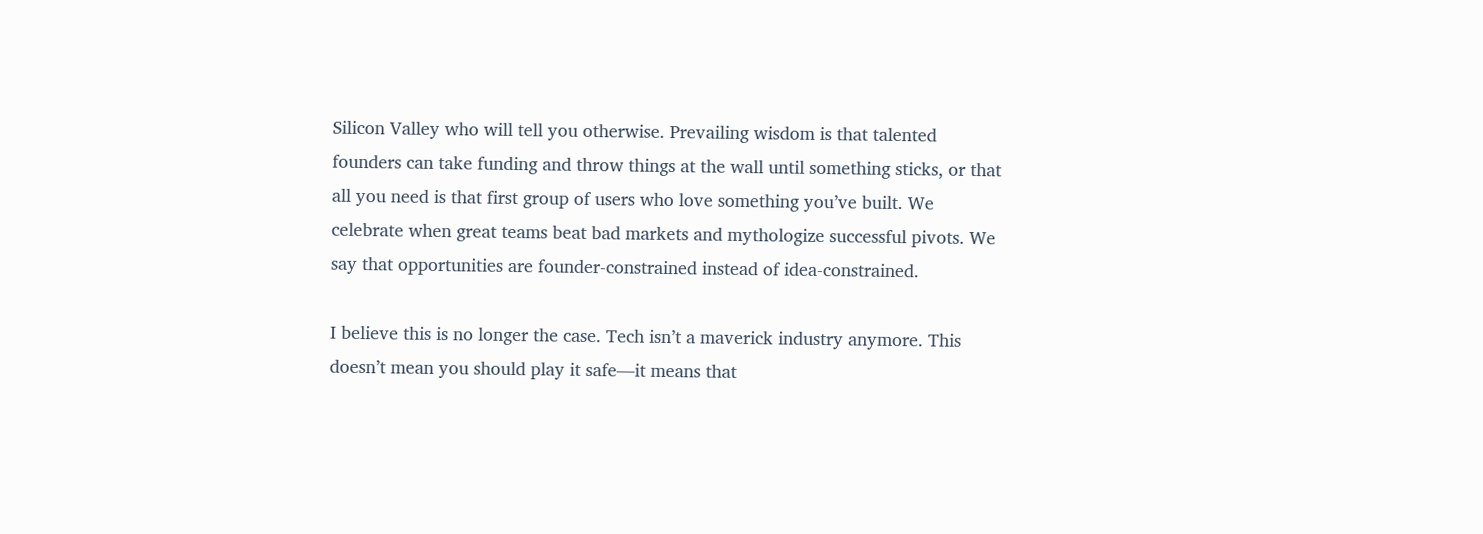Silicon Valley who will tell you otherwise. Prevailing wisdom is that talented founders can take funding and throw things at the wall until something sticks, or that all you need is that first group of users who love something you’ve built. We celebrate when great teams beat bad markets and mythologize successful pivots. We say that opportunities are founder-constrained instead of idea-constrained.

I believe this is no longer the case. Tech isn’t a maverick industry anymore. This doesn’t mean you should play it safe—it means that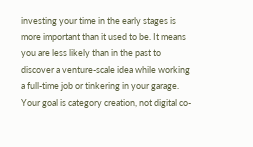investing your time in the early stages is more important than it used to be. It means you are less likely than in the past to discover a venture-scale idea while working a full-time job or tinkering in your garage. Your goal is category creation, not digital co-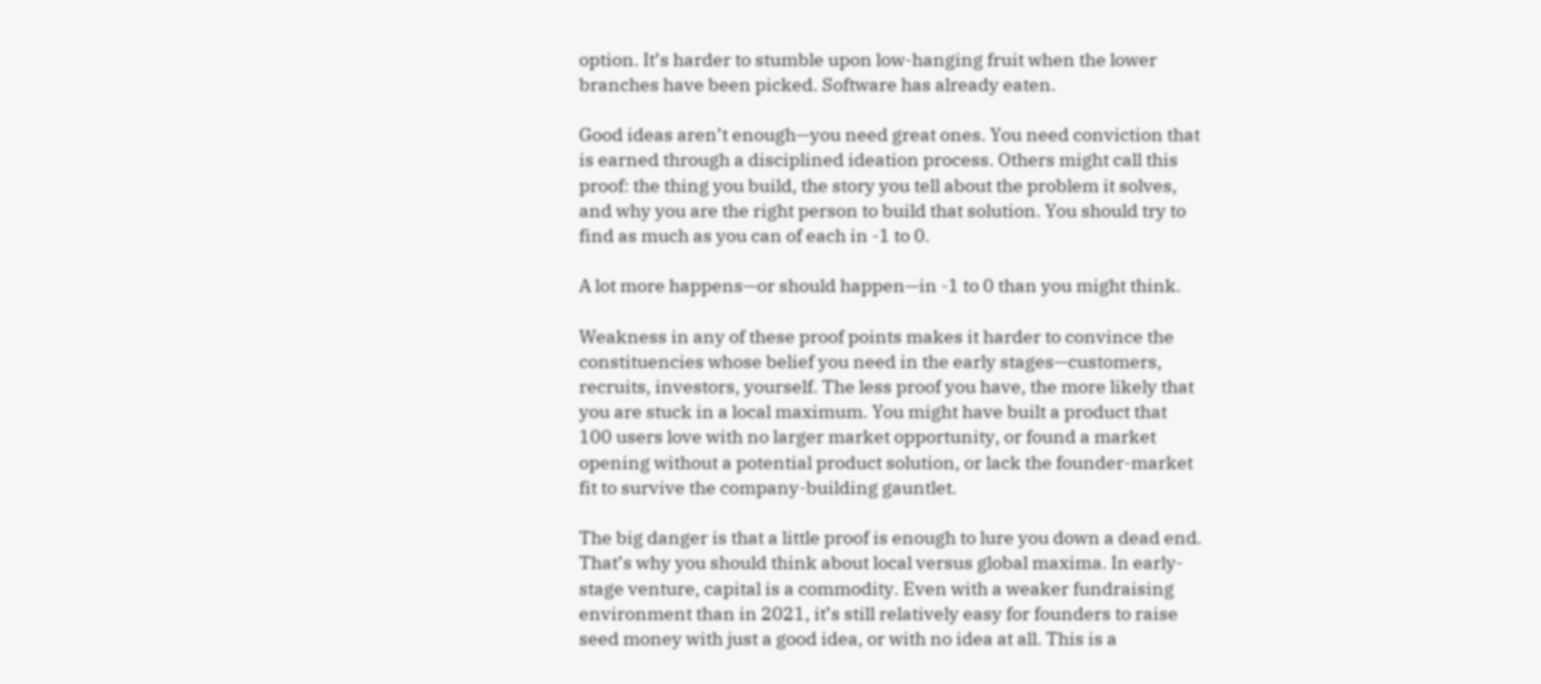option. It’s harder to stumble upon low-hanging fruit when the lower branches have been picked. Software has already eaten.

Good ideas aren’t enough—you need great ones. You need conviction that is earned through a disciplined ideation process. Others might call this proof: the thing you build, the story you tell about the problem it solves, and why you are the right person to build that solution. You should try to find as much as you can of each in -1 to 0.

A lot more happens—or should happen—in -1 to 0 than you might think.

Weakness in any of these proof points makes it harder to convince the constituencies whose belief you need in the early stages—customers, recruits, investors, yourself. The less proof you have, the more likely that you are stuck in a local maximum. You might have built a product that 100 users love with no larger market opportunity, or found a market opening without a potential product solution, or lack the founder-market fit to survive the company-building gauntlet.

The big danger is that a little proof is enough to lure you down a dead end. That’s why you should think about local versus global maxima. In early-stage venture, capital is a commodity. Even with a weaker fundraising environment than in 2021, it’s still relatively easy for founders to raise seed money with just a good idea, or with no idea at all. This is a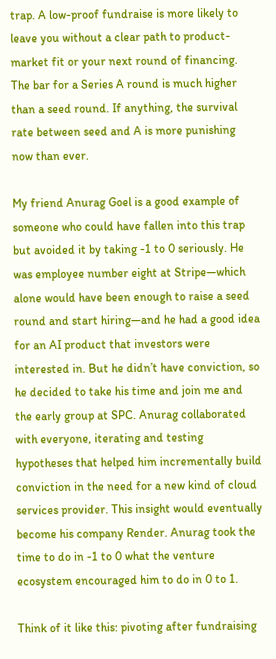trap. A low-proof fundraise is more likely to leave you without a clear path to product-market fit or your next round of financing. The bar for a Series A round is much higher than a seed round. If anything, the survival rate between seed and A is more punishing now than ever.

My friend Anurag Goel is a good example of someone who could have fallen into this trap but avoided it by taking -1 to 0 seriously. He was employee number eight at Stripe—which alone would have been enough to raise a seed round and start hiring—and he had a good idea for an AI product that investors were interested in. But he didn’t have conviction, so he decided to take his time and join me and the early group at SPC. Anurag collaborated with everyone, iterating and testing hypotheses that helped him incrementally build conviction in the need for a new kind of cloud services provider. This insight would eventually become his company Render. Anurag took the time to do in -1 to 0 what the venture ecosystem encouraged him to do in 0 to 1.

Think of it like this: pivoting after fundraising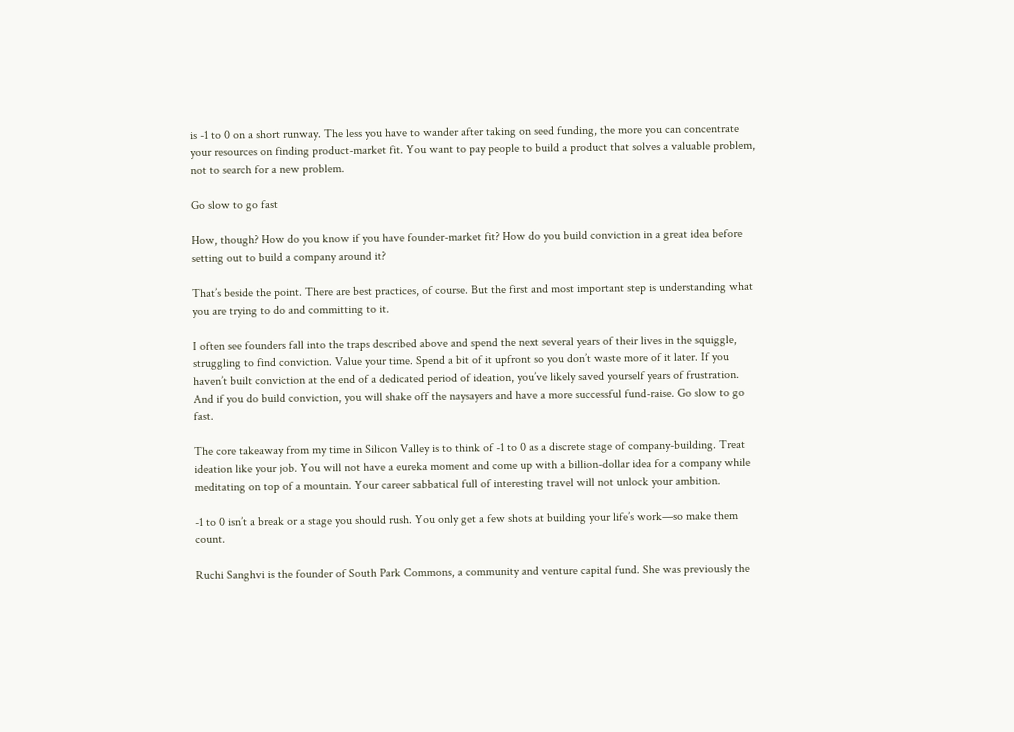is -1 to 0 on a short runway. The less you have to wander after taking on seed funding, the more you can concentrate your resources on finding product-market fit. You want to pay people to build a product that solves a valuable problem, not to search for a new problem.

Go slow to go fast

How, though? How do you know if you have founder-market fit? How do you build conviction in a great idea before setting out to build a company around it?

That’s beside the point. There are best practices, of course. But the first and most important step is understanding what you are trying to do and committing to it.

I often see founders fall into the traps described above and spend the next several years of their lives in the squiggle, struggling to find conviction. Value your time. Spend a bit of it upfront so you don’t waste more of it later. If you haven’t built conviction at the end of a dedicated period of ideation, you’ve likely saved yourself years of frustration. And if you do build conviction, you will shake off the naysayers and have a more successful fund-raise. Go slow to go fast.

The core takeaway from my time in Silicon Valley is to think of -1 to 0 as a discrete stage of company-building. Treat ideation like your job. You will not have a eureka moment and come up with a billion-dollar idea for a company while meditating on top of a mountain. Your career sabbatical full of interesting travel will not unlock your ambition.

-1 to 0 isn’t a break or a stage you should rush. You only get a few shots at building your life’s work—so make them count.

Ruchi Sanghvi is the founder of South Park Commons, a community and venture capital fund. She was previously the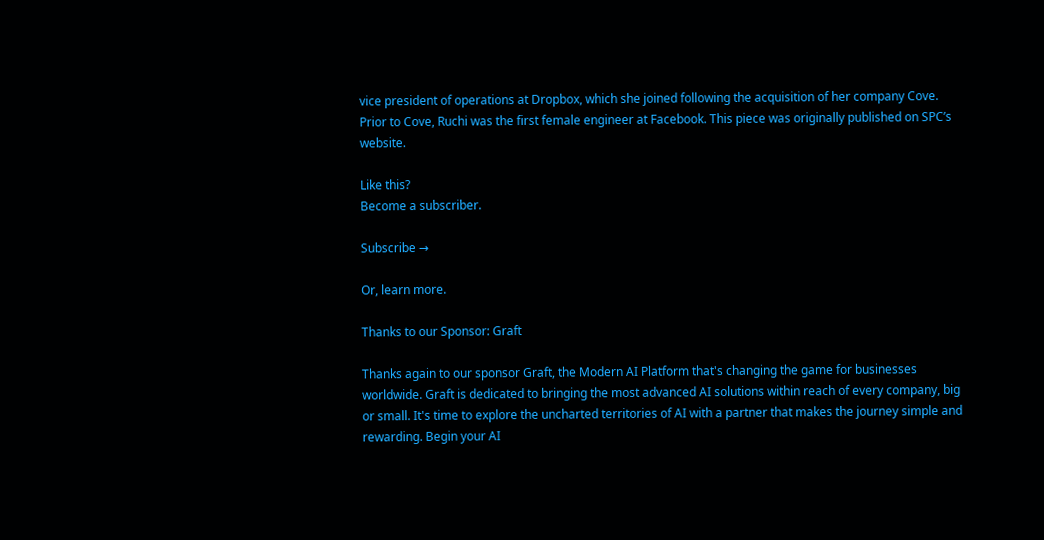vice president of operations at Dropbox, which she joined following the acquisition of her company Cove. Prior to Cove, Ruchi was the first female engineer at Facebook. This piece was originally published on SPC’s website.

Like this?
Become a subscriber.

Subscribe →

Or, learn more.

Thanks to our Sponsor: Graft

Thanks again to our sponsor Graft, the Modern AI Platform that's changing the game for businesses worldwide. Graft is dedicated to bringing the most advanced AI solutions within reach of every company, big or small. It's time to explore the uncharted territories of AI with a partner that makes the journey simple and rewarding. Begin your AI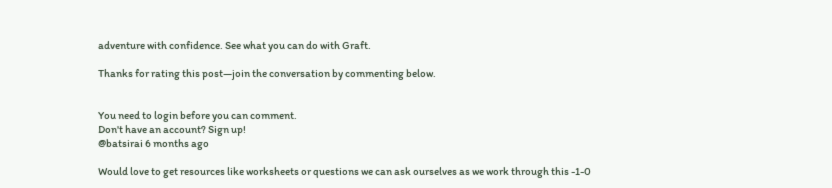adventure with confidence. See what you can do with Graft.

Thanks for rating this post—join the conversation by commenting below.


You need to login before you can comment.
Don't have an account? Sign up!
@batsirai 6 months ago

Would love to get resources like worksheets or questions we can ask ourselves as we work through this -1-0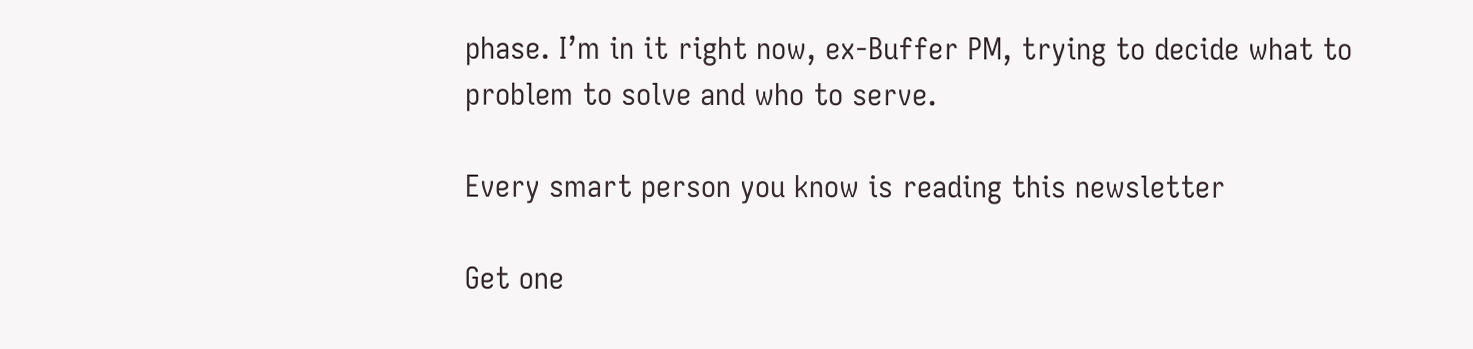phase. I’m in it right now, ex-Buffer PM, trying to decide what to problem to solve and who to serve.

Every smart person you know is reading this newsletter

Get one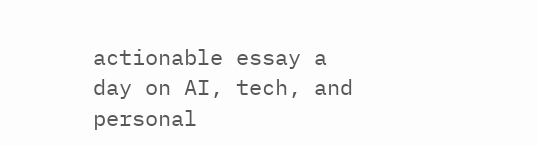actionable essay a day on AI, tech, and personal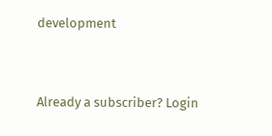development


Already a subscriber? Login